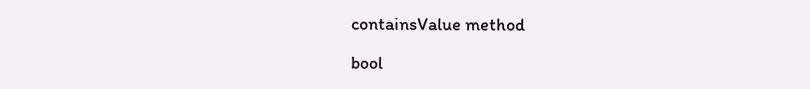containsValue method

bool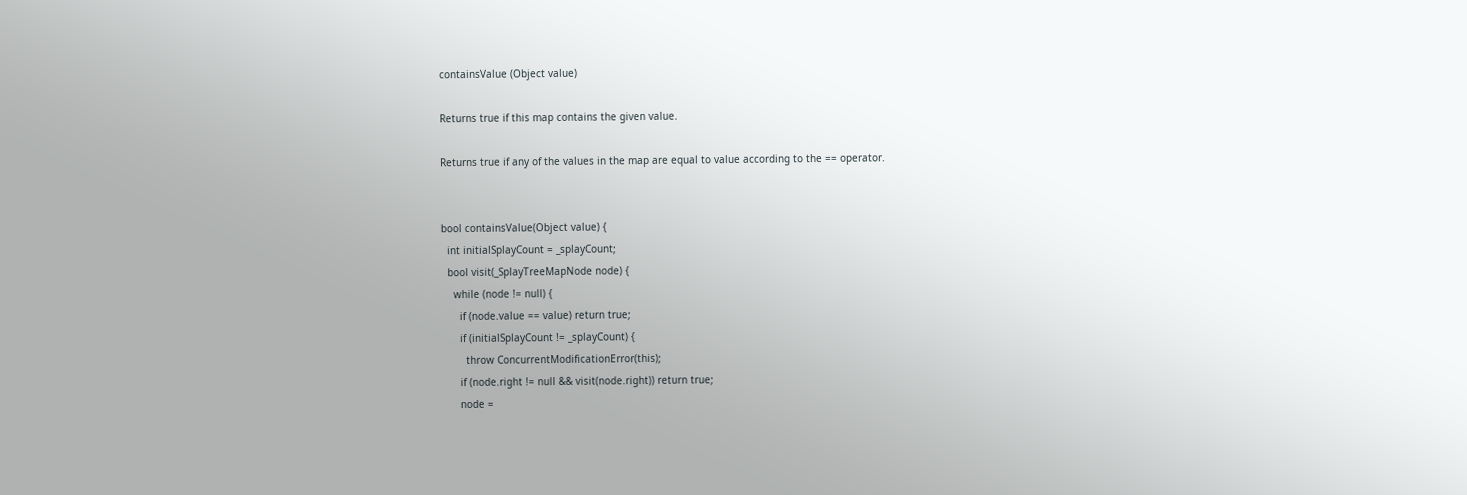containsValue (Object value)

Returns true if this map contains the given value.

Returns true if any of the values in the map are equal to value according to the == operator.


bool containsValue(Object value) {
  int initialSplayCount = _splayCount;
  bool visit(_SplayTreeMapNode node) {
    while (node != null) {
      if (node.value == value) return true;
      if (initialSplayCount != _splayCount) {
        throw ConcurrentModificationError(this);
      if (node.right != null && visit(node.right)) return true;
      node =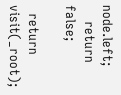node.left;
    return false;

  return visit(_root);